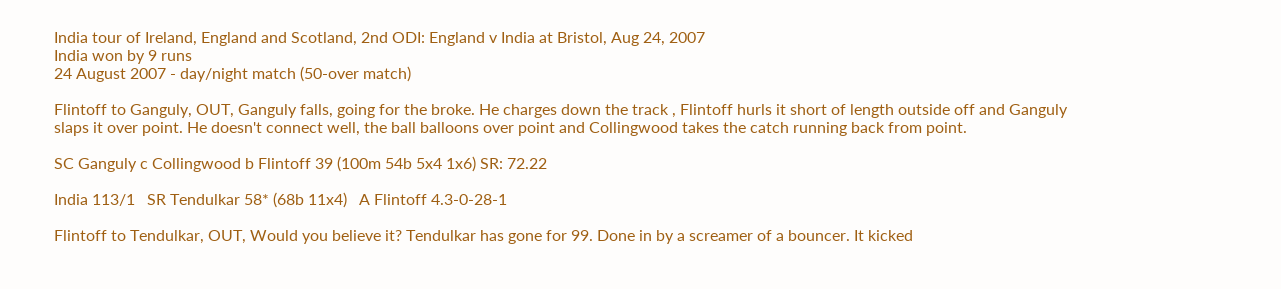India tour of Ireland, England and Scotland, 2nd ODI: England v India at Bristol, Aug 24, 2007
India won by 9 runs
24 August 2007 - day/night match (50-over match)

Flintoff to Ganguly, OUT, Ganguly falls, going for the broke. He charges down the track , Flintoff hurls it short of length outside off and Ganguly slaps it over point. He doesn't connect well, the ball balloons over point and Collingwood takes the catch running back from point.

SC Ganguly c Collingwood b Flintoff 39 (100m 54b 5x4 1x6) SR: 72.22

India 113/1   SR Tendulkar 58* (68b 11x4)   A Flintoff 4.3-0-28-1

Flintoff to Tendulkar, OUT, Would you believe it? Tendulkar has gone for 99. Done in by a screamer of a bouncer. It kicked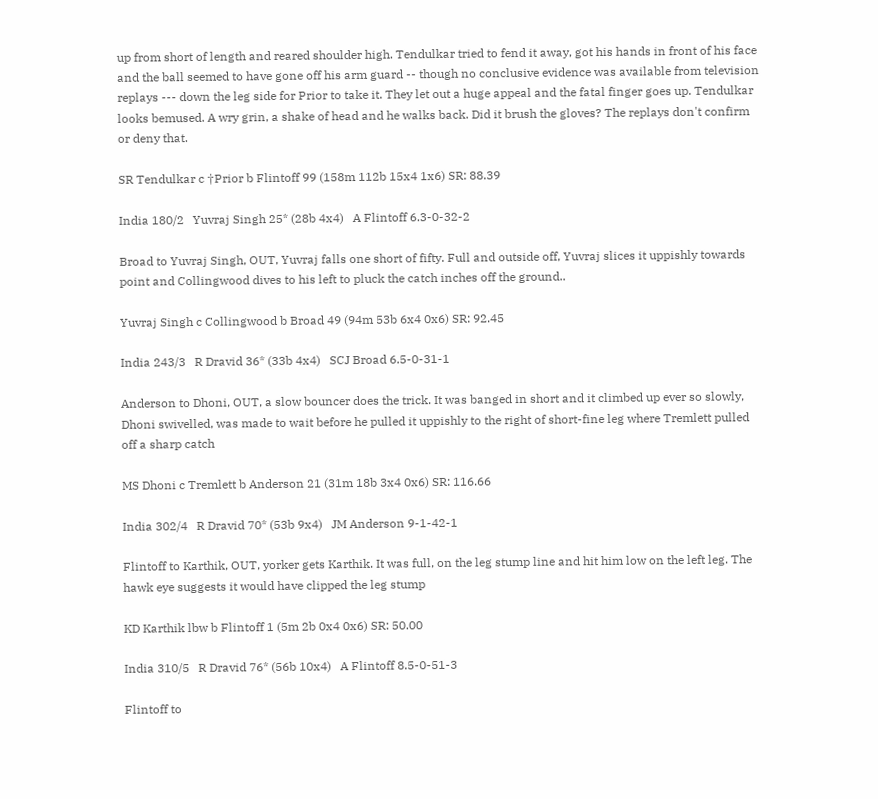up from short of length and reared shoulder high. Tendulkar tried to fend it away, got his hands in front of his face and the ball seemed to have gone off his arm guard -- though no conclusive evidence was available from television replays --- down the leg side for Prior to take it. They let out a huge appeal and the fatal finger goes up. Tendulkar looks bemused. A wry grin, a shake of head and he walks back. Did it brush the gloves? The replays don't confirm or deny that.

SR Tendulkar c †Prior b Flintoff 99 (158m 112b 15x4 1x6) SR: 88.39

India 180/2   Yuvraj Singh 25* (28b 4x4)   A Flintoff 6.3-0-32-2

Broad to Yuvraj Singh, OUT, Yuvraj falls one short of fifty. Full and outside off, Yuvraj slices it uppishly towards point and Collingwood dives to his left to pluck the catch inches off the ground..

Yuvraj Singh c Collingwood b Broad 49 (94m 53b 6x4 0x6) SR: 92.45

India 243/3   R Dravid 36* (33b 4x4)   SCJ Broad 6.5-0-31-1

Anderson to Dhoni, OUT, a slow bouncer does the trick. It was banged in short and it climbed up ever so slowly, Dhoni swivelled, was made to wait before he pulled it uppishly to the right of short-fine leg where Tremlett pulled off a sharp catch

MS Dhoni c Tremlett b Anderson 21 (31m 18b 3x4 0x6) SR: 116.66

India 302/4   R Dravid 70* (53b 9x4)   JM Anderson 9-1-42-1

Flintoff to Karthik, OUT, yorker gets Karthik. It was full, on the leg stump line and hit him low on the left leg. The hawk eye suggests it would have clipped the leg stump

KD Karthik lbw b Flintoff 1 (5m 2b 0x4 0x6) SR: 50.00

India 310/5   R Dravid 76* (56b 10x4)   A Flintoff 8.5-0-51-3

Flintoff to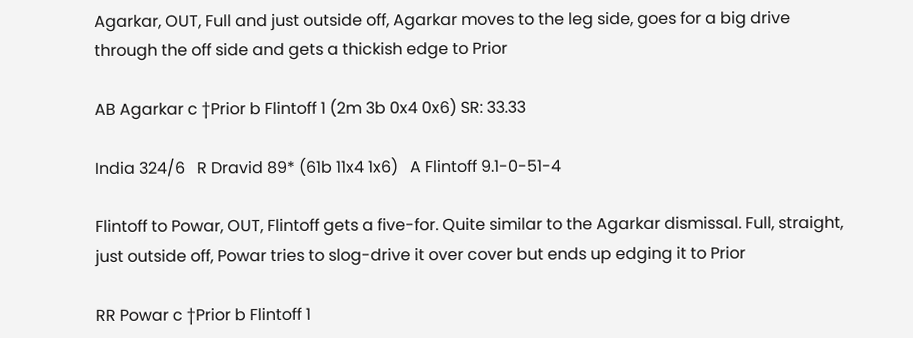Agarkar, OUT, Full and just outside off, Agarkar moves to the leg side, goes for a big drive through the off side and gets a thickish edge to Prior

AB Agarkar c †Prior b Flintoff 1 (2m 3b 0x4 0x6) SR: 33.33

India 324/6   R Dravid 89* (61b 11x4 1x6)   A Flintoff 9.1-0-51-4

Flintoff to Powar, OUT, Flintoff gets a five-for. Quite similar to the Agarkar dismissal. Full, straight, just outside off, Powar tries to slog-drive it over cover but ends up edging it to Prior

RR Powar c †Prior b Flintoff 1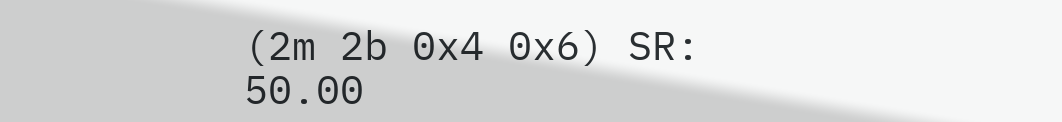(2m 2b 0x4 0x6) SR: 50.00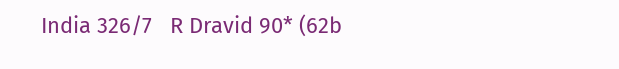India 326/7   R Dravid 90* (62b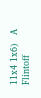11x4 1x6)   A Flintoff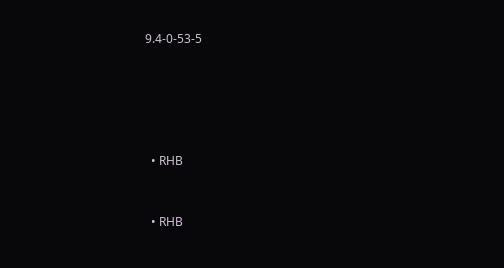9.4-0-53-5





  • RHB


  • RHB